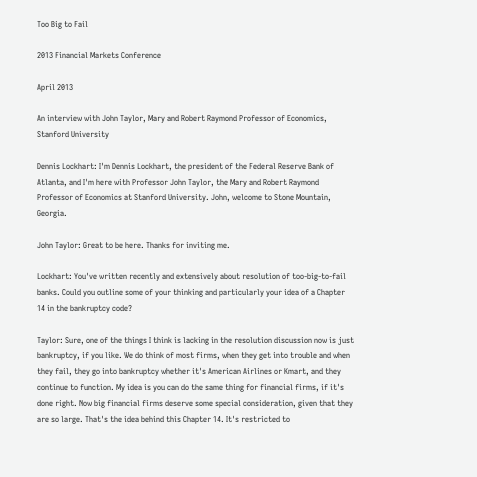Too Big to Fail

2013 Financial Markets Conference

April 2013

An interview with John Taylor, Mary and Robert Raymond Professor of Economics, Stanford University

Dennis Lockhart: I'm Dennis Lockhart, the president of the Federal Reserve Bank of Atlanta, and I'm here with Professor John Taylor, the Mary and Robert Raymond Professor of Economics at Stanford University. John, welcome to Stone Mountain, Georgia.

John Taylor: Great to be here. Thanks for inviting me.

Lockhart: You've written recently and extensively about resolution of too-big-to-fail banks. Could you outline some of your thinking and particularly your idea of a Chapter 14 in the bankruptcy code?

Taylor: Sure, one of the things I think is lacking in the resolution discussion now is just bankruptcy, if you like. We do think of most firms, when they get into trouble and when they fail, they go into bankruptcy whether it's American Airlines or Kmart, and they continue to function. My idea is you can do the same thing for financial firms, if it's done right. Now big financial firms deserve some special consideration, given that they are so large. That's the idea behind this Chapter 14. It's restricted to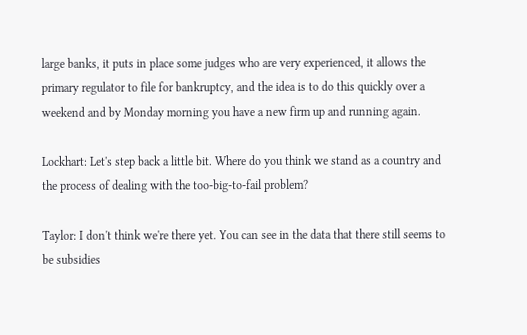large banks, it puts in place some judges who are very experienced, it allows the primary regulator to file for bankruptcy, and the idea is to do this quickly over a weekend and by Monday morning you have a new firm up and running again.

Lockhart: Let's step back a little bit. Where do you think we stand as a country and the process of dealing with the too-big-to-fail problem?

Taylor: I don't think we're there yet. You can see in the data that there still seems to be subsidies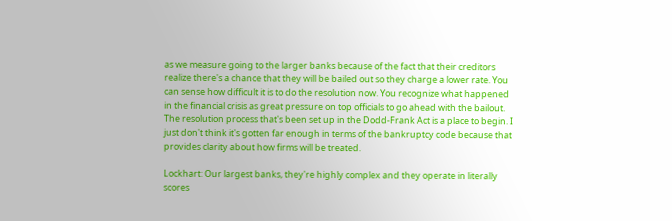as we measure going to the larger banks because of the fact that their creditors realize there's a chance that they will be bailed out so they charge a lower rate. You can sense how difficult it is to do the resolution now. You recognize what happened in the financial crisis as great pressure on top officials to go ahead with the bailout. The resolution process that's been set up in the Dodd-Frank Act is a place to begin. I just don't think it's gotten far enough in terms of the bankruptcy code because that provides clarity about how firms will be treated.

Lockhart: Our largest banks, they're highly complex and they operate in literally scores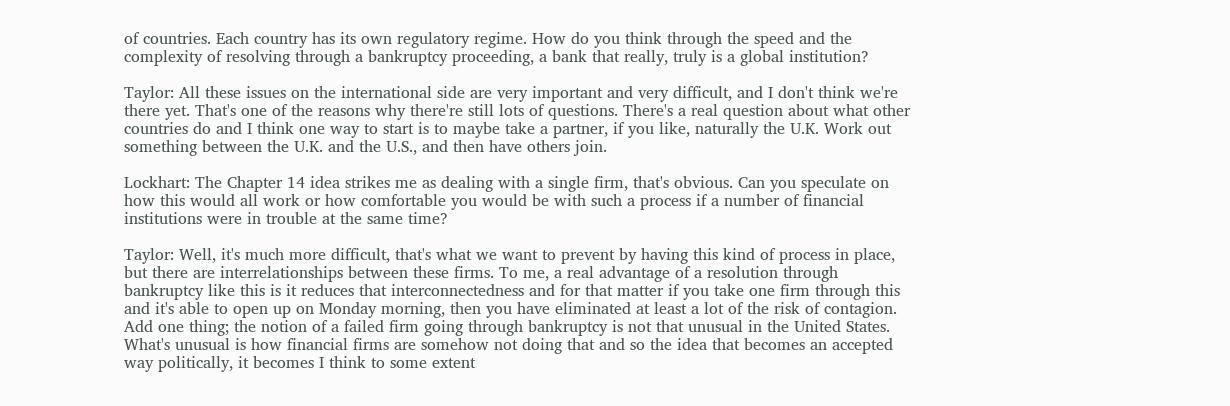of countries. Each country has its own regulatory regime. How do you think through the speed and the complexity of resolving through a bankruptcy proceeding, a bank that really, truly is a global institution?

Taylor: All these issues on the international side are very important and very difficult, and I don't think we're there yet. That's one of the reasons why there're still lots of questions. There's a real question about what other countries do and I think one way to start is to maybe take a partner, if you like, naturally the U.K. Work out something between the U.K. and the U.S., and then have others join.

Lockhart: The Chapter 14 idea strikes me as dealing with a single firm, that's obvious. Can you speculate on how this would all work or how comfortable you would be with such a process if a number of financial institutions were in trouble at the same time?

Taylor: Well, it's much more difficult, that's what we want to prevent by having this kind of process in place, but there are interrelationships between these firms. To me, a real advantage of a resolution through bankruptcy like this is it reduces that interconnectedness and for that matter if you take one firm through this and it's able to open up on Monday morning, then you have eliminated at least a lot of the risk of contagion. Add one thing; the notion of a failed firm going through bankruptcy is not that unusual in the United States. What's unusual is how financial firms are somehow not doing that and so the idea that becomes an accepted way politically, it becomes I think to some extent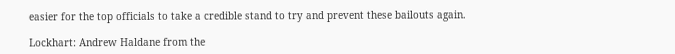easier for the top officials to take a credible stand to try and prevent these bailouts again.

Lockhart: Andrew Haldane from the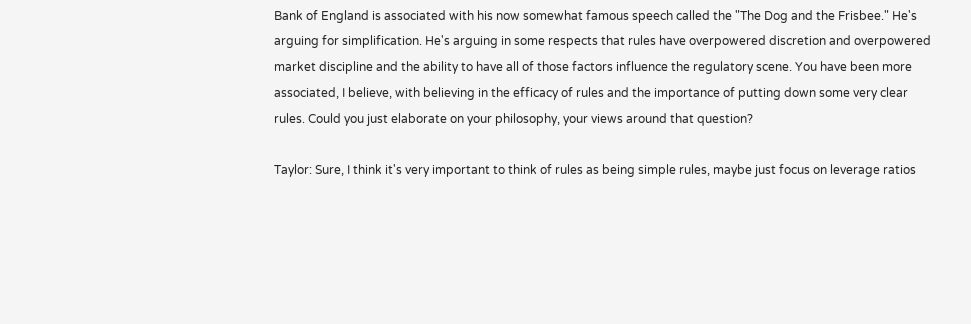Bank of England is associated with his now somewhat famous speech called the "The Dog and the Frisbee." He's arguing for simplification. He's arguing in some respects that rules have overpowered discretion and overpowered market discipline and the ability to have all of those factors influence the regulatory scene. You have been more associated, I believe, with believing in the efficacy of rules and the importance of putting down some very clear rules. Could you just elaborate on your philosophy, your views around that question?

Taylor: Sure, I think it's very important to think of rules as being simple rules, maybe just focus on leverage ratios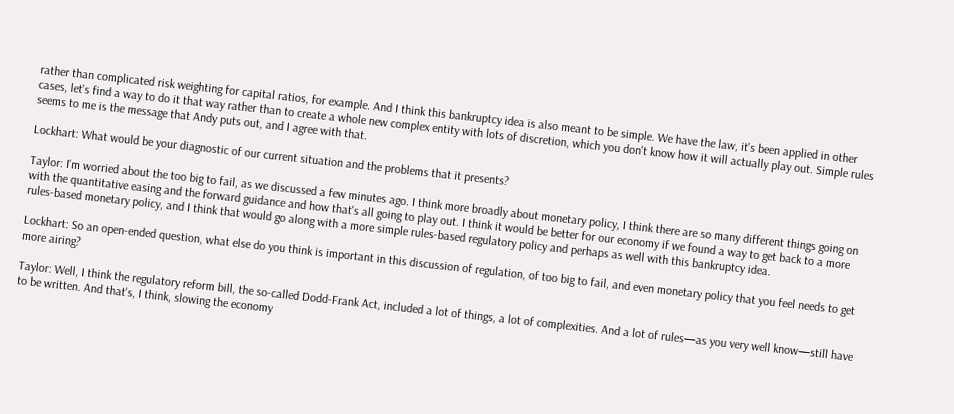rather than complicated risk weighting for capital ratios, for example. And I think this bankruptcy idea is also meant to be simple. We have the law, it's been applied in other cases, let's find a way to do it that way rather than to create a whole new complex entity with lots of discretion, which you don't know how it will actually play out. Simple rules seems to me is the message that Andy puts out, and I agree with that.

Lockhart: What would be your diagnostic of our current situation and the problems that it presents?

Taylor: I'm worried about the too big to fail, as we discussed a few minutes ago. I think more broadly about monetary policy, I think there are so many different things going on with the quantitative easing and the forward guidance and how that's all going to play out. I think it would be better for our economy if we found a way to get back to a more rules-based monetary policy, and I think that would go along with a more simple rules-based regulatory policy and perhaps as well with this bankruptcy idea.

Lockhart: So an open-ended question, what else do you think is important in this discussion of regulation, of too big to fail, and even monetary policy that you feel needs to get more airing?

Taylor: Well, I think the regulatory reform bill, the so-called Dodd-Frank Act, included a lot of things, a lot of complexities. And a lot of rules—as you very well know—still have to be written. And that's, I think, slowing the economy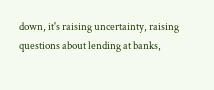down, it's raising uncertainty, raising questions about lending at banks,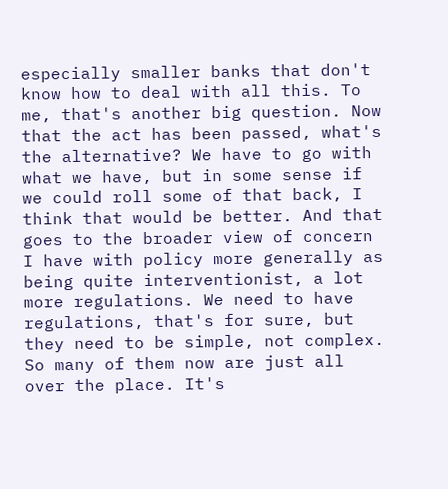especially smaller banks that don't know how to deal with all this. To me, that's another big question. Now that the act has been passed, what's the alternative? We have to go with what we have, but in some sense if we could roll some of that back, I think that would be better. And that goes to the broader view of concern I have with policy more generally as being quite interventionist, a lot more regulations. We need to have regulations, that's for sure, but they need to be simple, not complex. So many of them now are just all over the place. It's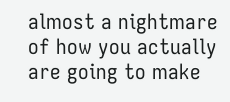almost a nightmare of how you actually are going to make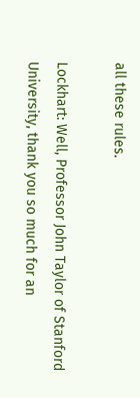all these rules.

Lockhart: Well, Professor John Taylor of Stanford University, thank you so much for an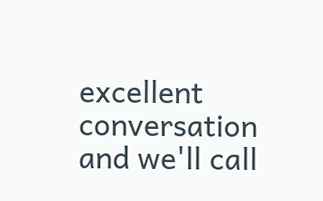excellent conversation and we'll call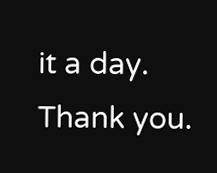it a day. Thank you.